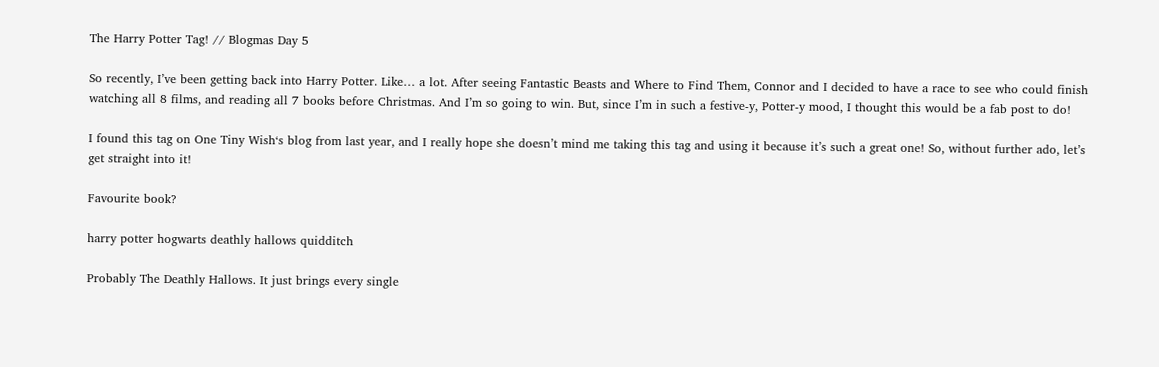The Harry Potter Tag! // Blogmas Day 5

So recently, I’ve been getting back into Harry Potter. Like… a lot. After seeing Fantastic Beasts and Where to Find Them, Connor and I decided to have a race to see who could finish watching all 8 films, and reading all 7 books before Christmas. And I’m so going to win. But, since I’m in such a festive-y, Potter-y mood, I thought this would be a fab post to do!

I found this tag on One Tiny Wish‘s blog from last year, and I really hope she doesn’t mind me taking this tag and using it because it’s such a great one! So, without further ado, let’s get straight into it!

Favourite book?

harry potter hogwarts deathly hallows quidditch

Probably The Deathly Hallows. It just brings every single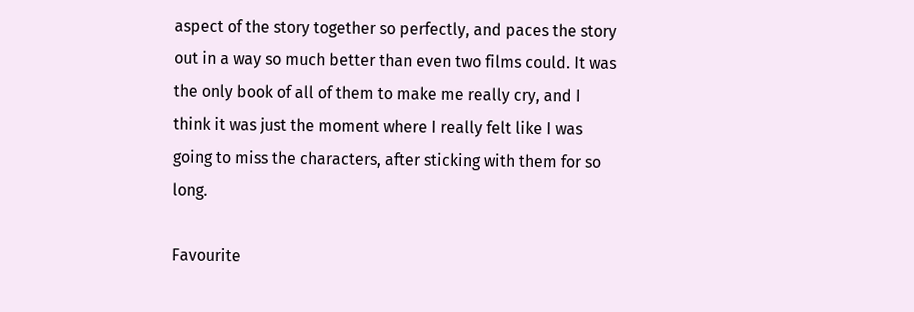aspect of the story together so perfectly, and paces the story out in a way so much better than even two films could. It was the only book of all of them to make me really cry, and I think it was just the moment where I really felt like I was going to miss the characters, after sticking with them for so long.

Favourite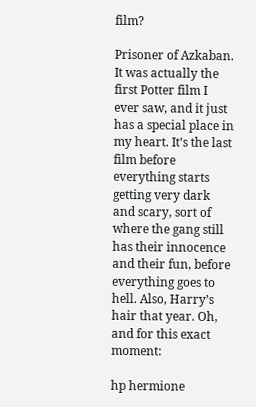film?

Prisoner of Azkaban. It was actually the first Potter film I ever saw, and it just has a special place in my heart. It’s the last film before everything starts getting very dark and scary, sort of where the gang still has their innocence and their fun, before everything goes to hell. Also, Harry’s hair that year. Oh, and for this exact moment:

hp hermione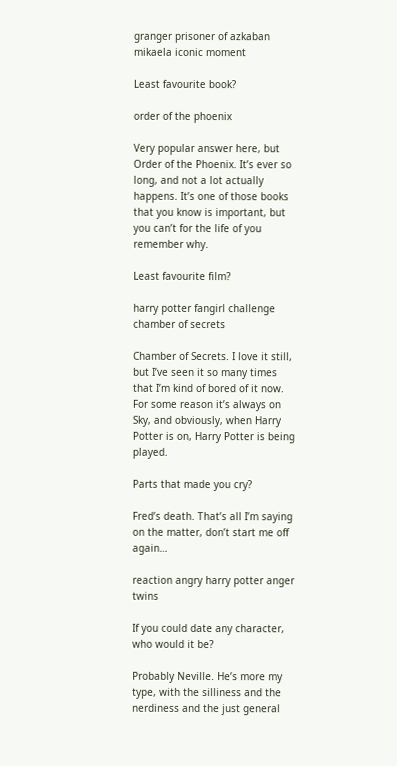granger prisoner of azkaban mikaela iconic moment

Least favourite book?

order of the phoenix

Very popular answer here, but Order of the Phoenix. It’s ever so long, and not a lot actually happens. It’s one of those books that you know is important, but you can’t for the life of you remember why.

Least favourite film?

harry potter fangirl challenge chamber of secrets

Chamber of Secrets. I love it still, but I’ve seen it so many times that I’m kind of bored of it now. For some reason it’s always on Sky, and obviously, when Harry Potter is on, Harry Potter is being played.

Parts that made you cry?

Fred’s death. That’s all I’m saying on the matter, don’t start me off again…

reaction angry harry potter anger twins

If you could date any character, who would it be?

Probably Neville. He’s more my type, with the silliness and the nerdiness and the just general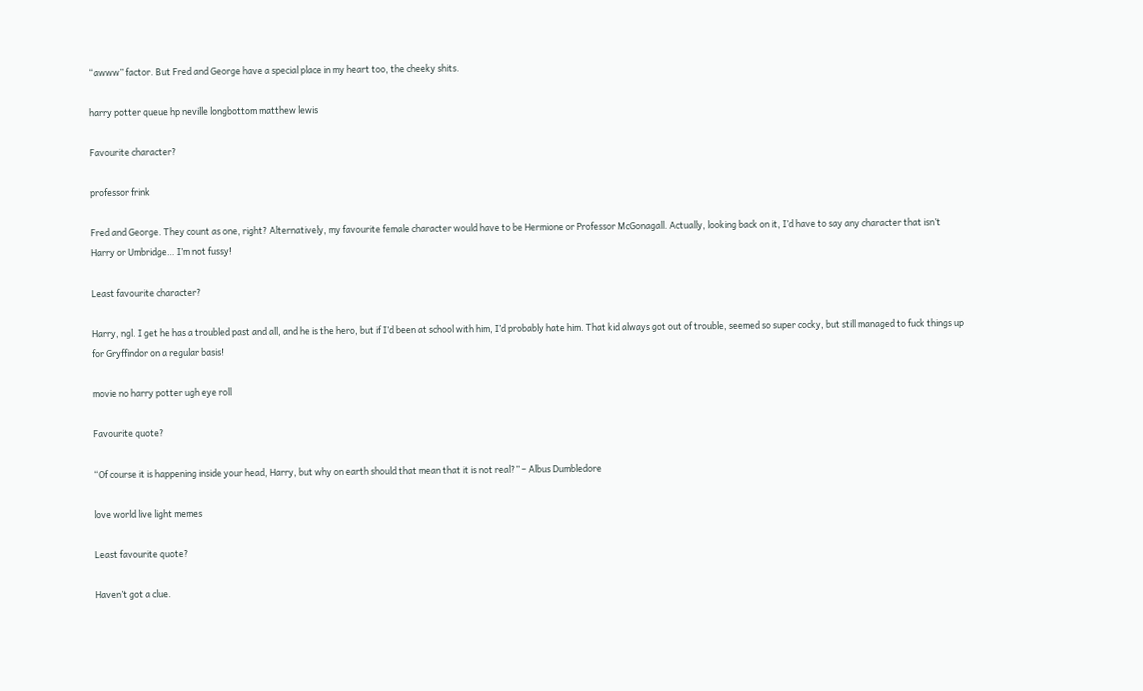“awww” factor. But Fred and George have a special place in my heart too, the cheeky shits.

harry potter queue hp neville longbottom matthew lewis

Favourite character?

professor frink

Fred and George. They count as one, right? Alternatively, my favourite female character would have to be Hermione or Professor McGonagall. Actually, looking back on it, I’d have to say any character that isn’t Harry or Umbridge… I’m not fussy!

Least favourite character?

Harry, ngl. I get he has a troubled past and all, and he is the hero, but if I’d been at school with him, I’d probably hate him. That kid always got out of trouble, seemed so super cocky, but still managed to fuck things up for Gryffindor on a regular basis!

movie no harry potter ugh eye roll

Favourite quote?

“Of course it is happening inside your head, Harry, but why on earth should that mean that it is not real?” – Albus Dumbledore

love world live light memes

Least favourite quote?

Haven’t got a clue.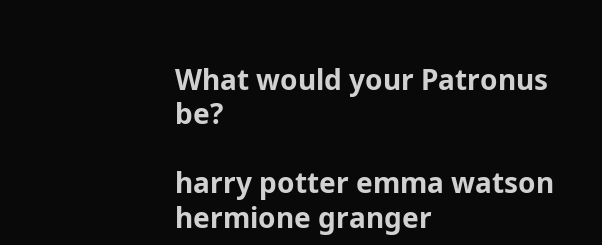What would your Patronus be?

harry potter emma watson hermione granger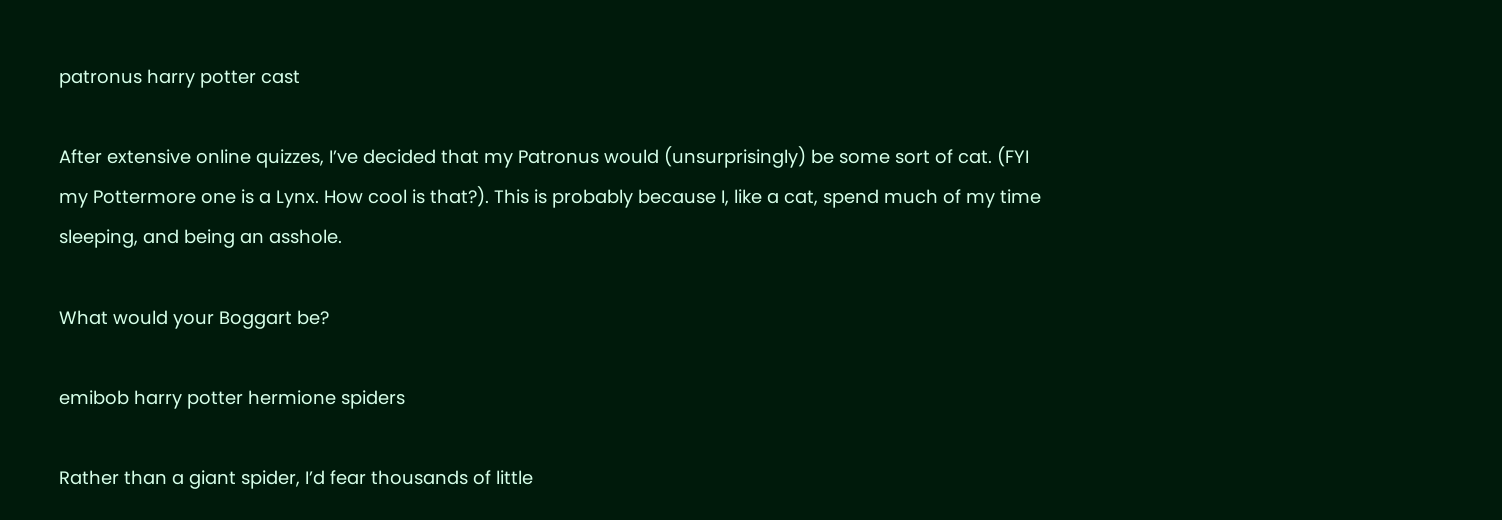patronus harry potter cast

After extensive online quizzes, I’ve decided that my Patronus would (unsurprisingly) be some sort of cat. (FYI my Pottermore one is a Lynx. How cool is that?). This is probably because I, like a cat, spend much of my time sleeping, and being an asshole.

What would your Boggart be?

emibob harry potter hermione spiders

Rather than a giant spider, I’d fear thousands of little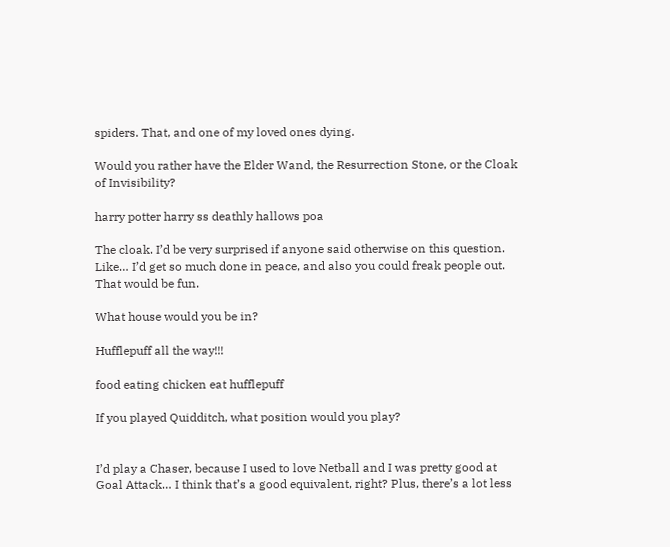spiders. That, and one of my loved ones dying.

Would you rather have the Elder Wand, the Resurrection Stone, or the Cloak of Invisibility?

harry potter harry ss deathly hallows poa

The cloak. I’d be very surprised if anyone said otherwise on this question. Like… I’d get so much done in peace, and also you could freak people out. That would be fun.

What house would you be in?

Hufflepuff all the way!!!

food eating chicken eat hufflepuff

If you played Quidditch, what position would you play?


I’d play a Chaser, because I used to love Netball and I was pretty good at Goal Attack… I think that’s a good equivalent, right? Plus, there’s a lot less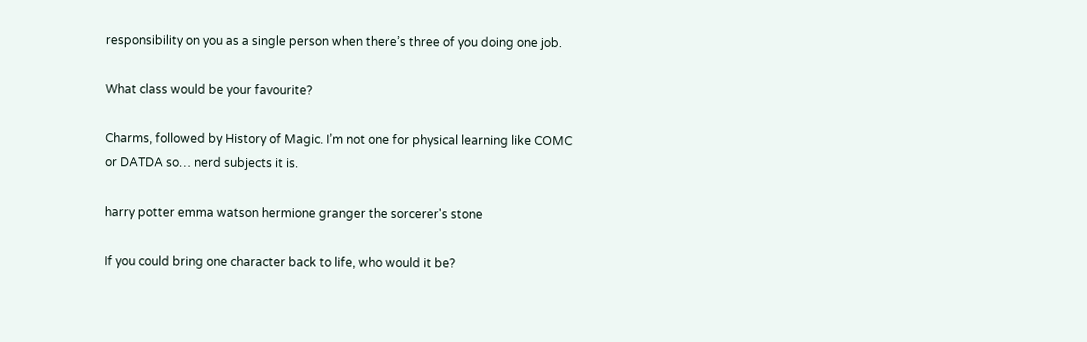responsibility on you as a single person when there’s three of you doing one job.

What class would be your favourite?

Charms, followed by History of Magic. I’m not one for physical learning like COMC or DATDA so… nerd subjects it is.

harry potter emma watson hermione granger the sorcerer's stone

If you could bring one character back to life, who would it be?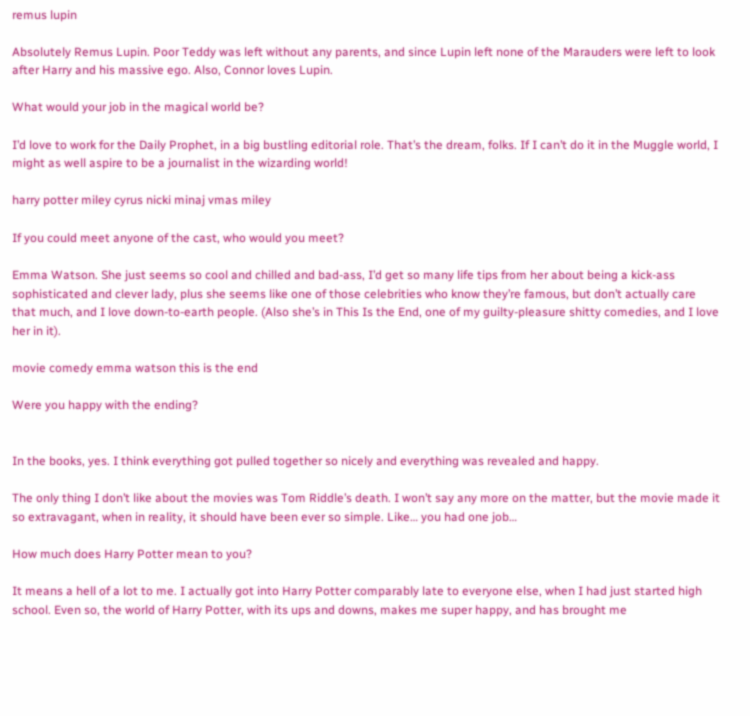remus lupin

Absolutely Remus Lupin. Poor Teddy was left without any parents, and since Lupin left none of the Marauders were left to look after Harry and his massive ego. Also, Connor loves Lupin.

What would your job in the magical world be?

I’d love to work for the Daily Prophet, in a big bustling editorial role. That’s the dream, folks. If I can’t do it in the Muggle world, I might as well aspire to be a journalist in the wizarding world!

harry potter miley cyrus nicki minaj vmas miley

If you could meet anyone of the cast, who would you meet?

Emma Watson. She just seems so cool and chilled and bad-ass, I’d get so many life tips from her about being a kick-ass sophisticated and clever lady, plus she seems like one of those celebrities who know they’re famous, but don’t actually care that much, and I love down-to-earth people. (Also she’s in This Is the End, one of my guilty-pleasure shitty comedies, and I love her in it).

movie comedy emma watson this is the end

Were you happy with the ending?


In the books, yes. I think everything got pulled together so nicely and everything was revealed and happy.

The only thing I don’t like about the movies was Tom Riddle’s death. I won’t say any more on the matter, but the movie made it so extravagant, when in reality, it should have been ever so simple. Like… you had one job…

How much does Harry Potter mean to you?

It means a hell of a lot to me. I actually got into Harry Potter comparably late to everyone else, when I had just started high school. Even so, the world of Harry Potter, with its ups and downs, makes me super happy, and has brought me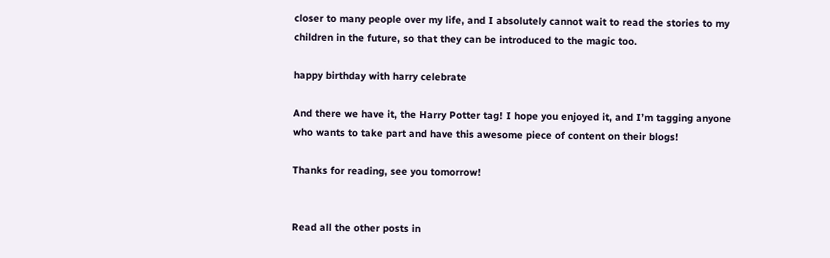closer to many people over my life, and I absolutely cannot wait to read the stories to my children in the future, so that they can be introduced to the magic too.

happy birthday with harry celebrate

And there we have it, the Harry Potter tag! I hope you enjoyed it, and I’m tagging anyone who wants to take part and have this awesome piece of content on their blogs!

Thanks for reading, see you tomorrow!


Read all the other posts in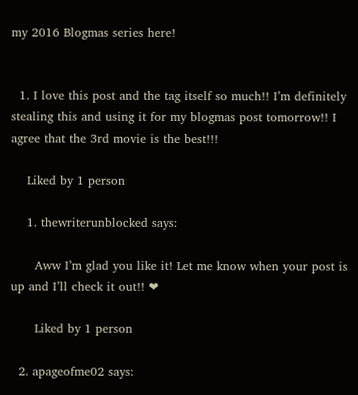my 2016 Blogmas series here!


  1. I love this post and the tag itself so much!! I’m definitely stealing this and using it for my blogmas post tomorrow!! I agree that the 3rd movie is the best!!!

    Liked by 1 person

    1. thewriterunblocked says:

      Aww I’m glad you like it! Let me know when your post is up and I’ll check it out!! ❤

      Liked by 1 person

  2. apageofme02 says: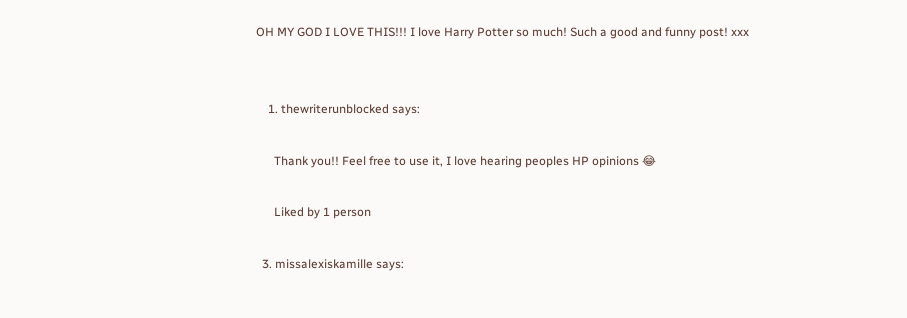OH MY GOD I LOVE THIS!!! I love Harry Potter so much! Such a good and funny post! xxx


    1. thewriterunblocked says:

      Thank you!! Feel free to use it, I love hearing peoples HP opinions 😂

      Liked by 1 person

  3. missalexiskamille says: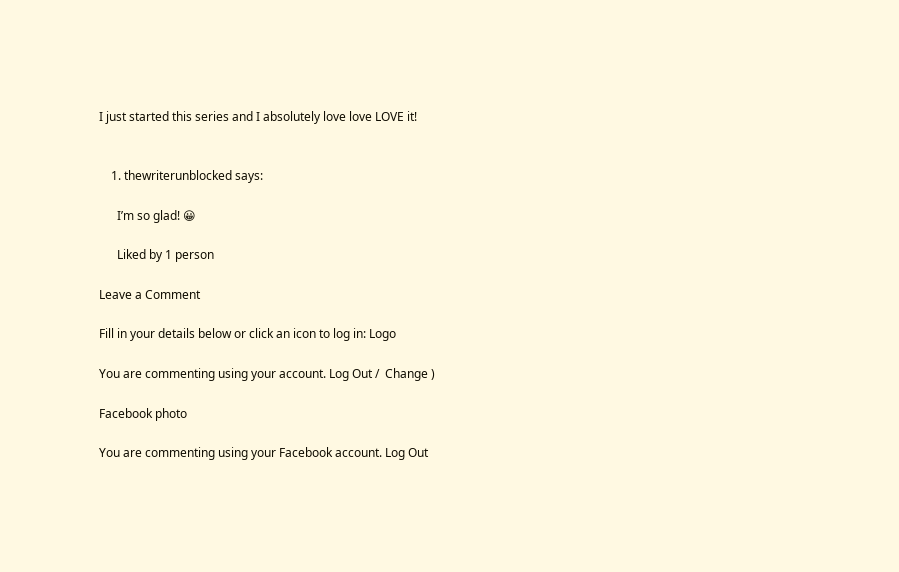I just started this series and I absolutely love love LOVE it!


    1. thewriterunblocked says:

      I’m so glad! 😀

      Liked by 1 person

Leave a Comment

Fill in your details below or click an icon to log in: Logo

You are commenting using your account. Log Out /  Change )

Facebook photo

You are commenting using your Facebook account. Log Out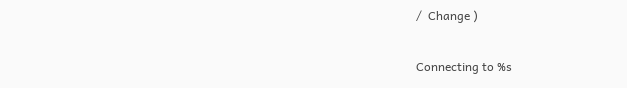/  Change )

Connecting to %s